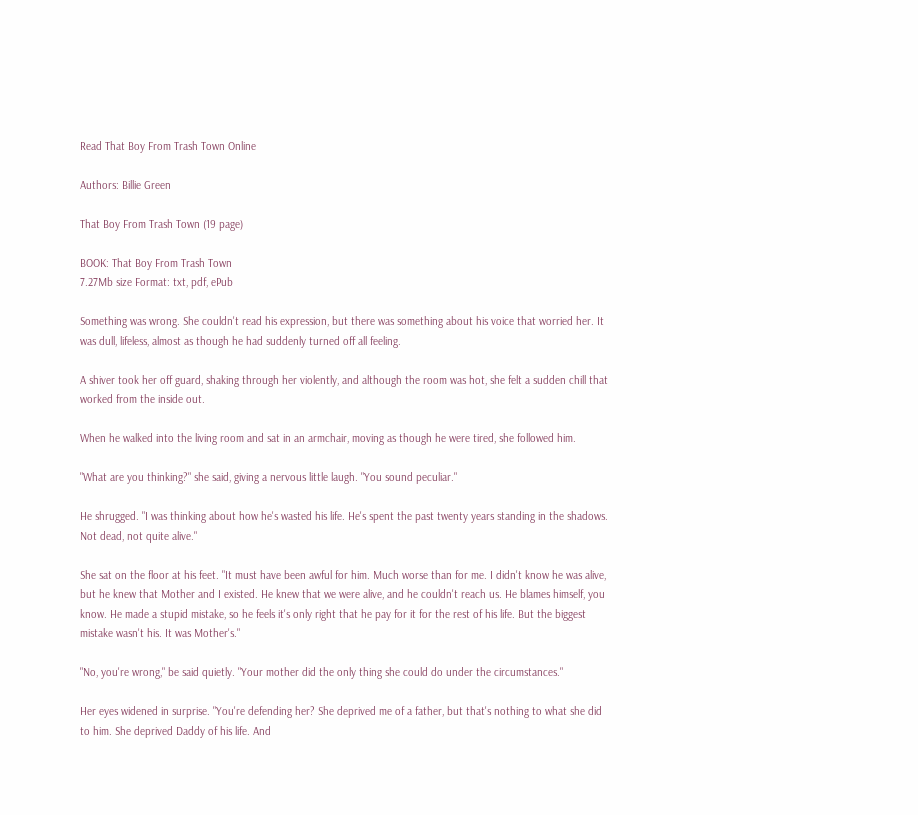Read That Boy From Trash Town Online

Authors: Billie Green

That Boy From Trash Town (19 page)

BOOK: That Boy From Trash Town
7.27Mb size Format: txt, pdf, ePub

Something was wrong. She couldn't read his expression, but there was something about his voice that worried her. It was dull, lifeless, almost as though he had suddenly turned off all feeling.

A shiver took her off guard, shaking through her violently, and although the room was hot, she felt a sudden chill that worked from the inside out.

When he walked into the living room and sat in an armchair, moving as though he were tired, she followed him.

"What are you thinking?" she said, giving a nervous little laugh. "You sound peculiar."

He shrugged. "I was thinking about how he's wasted his life. He's spent the past twenty years standing in the shadows. Not dead, not quite alive."

She sat on the floor at his feet. "It must have been awful for him. Much worse than for me. I didn't know he was alive, but he knew that Mother and I existed. He knew that we were alive, and he couldn't reach us. He blames himself, you know. He made a stupid mistake, so he feels it's only right that he pay for it for the rest of his life. But the biggest mistake wasn't his. It was Mother's."

"No, you're wrong," be said quietly. "Your mother did the only thing she could do under the circumstances."

Her eyes widened in surprise. "You're defending her? She deprived me of a father, but that's nothing to what she did to him. She deprived Daddy of his life. And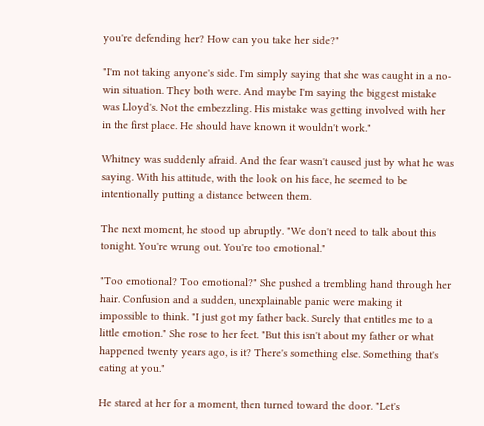you're defending her? How can you take her side?"

"I'm not taking anyone's side. I'm simply saying that she was caught in a no-win situation. They both were. And maybe I'm saying the biggest mistake was Lloyd's. Not the embezzling. His mistake was getting involved with her in the first place. He should have known it wouldn't work."

Whitney was suddenly afraid. And the fear wasn't caused just by what he was saying. With his attitude, with the look on his face, he seemed to be intentionally putting a distance between them.

The next moment, he stood up abruptly. "We don't need to talk about this tonight. You're wrung out. You're too emotional."

"Too emotional? Too emotional?" She pushed a trembling hand through her hair. Confusion and a sudden, unexplainable panic were making it impossible to think. "I just got my father back. Surely that entitles me to a little emotion." She rose to her feet. "But this isn't about my father or what happened twenty years ago, is it? There's something else. Something that's eating at you."

He stared at her for a moment, then turned toward the door. "Let's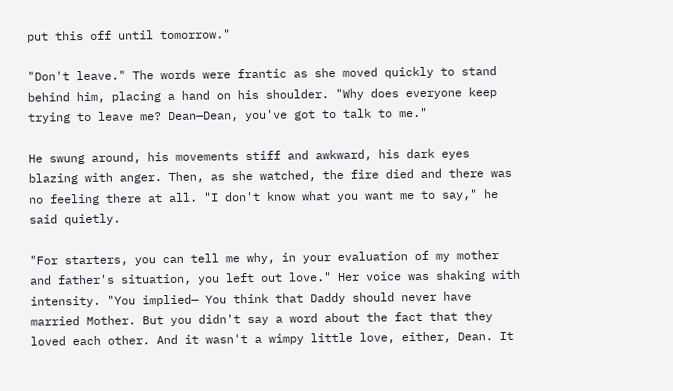put this off until tomorrow."

"Don't leave." The words were frantic as she moved quickly to stand behind him, placing a hand on his shoulder. "Why does everyone keep trying to leave me? Dean—Dean, you've got to talk to me."

He swung around, his movements stiff and awkward, his dark eyes blazing with anger. Then, as she watched, the fire died and there was no feeling there at all. "I don't know what you want me to say," he said quietly.

"For starters, you can tell me why, in your evaluation of my mother and father's situation, you left out love." Her voice was shaking with intensity. "You implied— You think that Daddy should never have married Mother. But you didn't say a word about the fact that they loved each other. And it wasn't a wimpy little love, either, Dean. It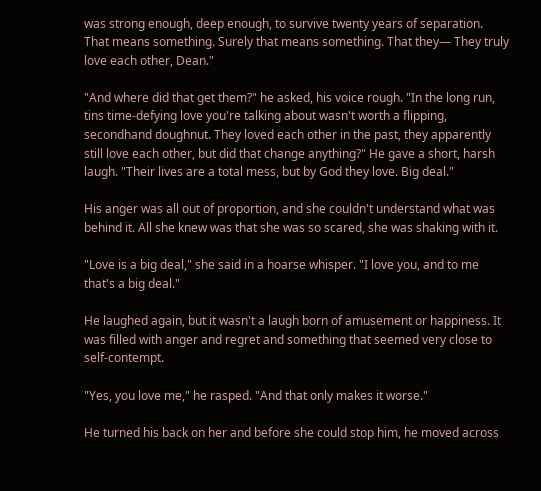was strong enough, deep enough, to survive twenty years of separation. That means something. Surely that means something. That they— They truly love each other, Dean."

"And where did that get them?" he asked, his voice rough. "In the long run, tins time-defying love you're talking about wasn't worth a flipping, secondhand doughnut. They loved each other in the past, they apparently still love each other, but did that change anything?" He gave a short, harsh laugh. "Their lives are a total mess, but by God they love. Big deal."

His anger was all out of proportion, and she couldn't understand what was behind it. All she knew was that she was so scared, she was shaking with it.

"Love is a big deal," she said in a hoarse whisper. "I love you, and to me that's a big deal."

He laughed again, but it wasn't a laugh born of amusement or happiness. It was filled with anger and regret and something that seemed very close to self-contempt.

"Yes, you love me," he rasped. "And that only makes it worse."

He turned his back on her and before she could stop him, he moved across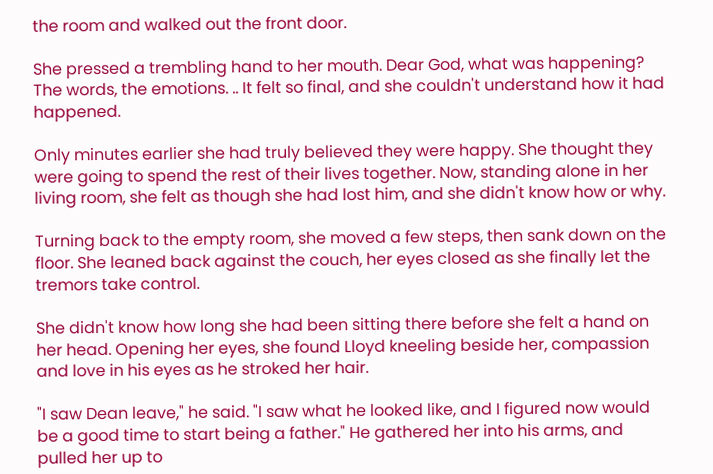the room and walked out the front door.

She pressed a trembling hand to her mouth. Dear God, what was happening? The words, the emotions. .. It felt so final, and she couldn't understand how it had happened.

Only minutes earlier she had truly believed they were happy. She thought they were going to spend the rest of their lives together. Now, standing alone in her living room, she felt as though she had lost him, and she didn't know how or why.

Turning back to the empty room, she moved a few steps, then sank down on the floor. She leaned back against the couch, her eyes closed as she finally let the tremors take control.

She didn't know how long she had been sitting there before she felt a hand on her head. Opening her eyes, she found Lloyd kneeling beside her, compassion and love in his eyes as he stroked her hair.

"I saw Dean leave," he said. "I saw what he looked like, and I figured now would be a good time to start being a father." He gathered her into his arms, and pulled her up to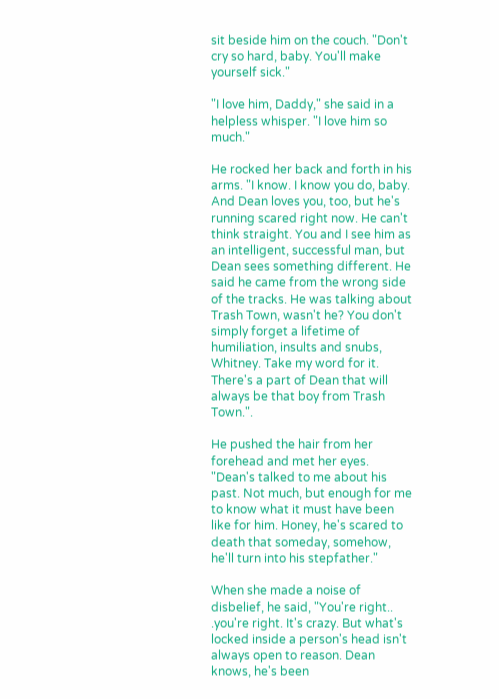sit beside him on the couch. "Don't cry so hard, baby. You'll make yourself sick."

"I love him, Daddy," she said in a helpless whisper. "I love him so much."

He rocked her back and forth in his arms. "I know. I know you do, baby. And Dean loves you, too, but he's running scared right now. He can't think straight. You and I see him as an intelligent, successful man, but Dean sees something different. He said he came from the wrong side of the tracks. He was talking about Trash Town, wasn't he? You don't simply forget a lifetime of humiliation, insults and snubs, Whitney. Take my word for it. There's a part of Dean that will always be that boy from Trash Town.".

He pushed the hair from her forehead and met her eyes. "Dean's talked to me about his past. Not much, but enough for me to know what it must have been like for him. Honey, he's scared to death that someday, somehow, he'll turn into his stepfather."

When she made a noise of disbelief, he said, "You're right.. .you're right. It's crazy. But what's locked inside a person's head isn't always open to reason. Dean knows, he's been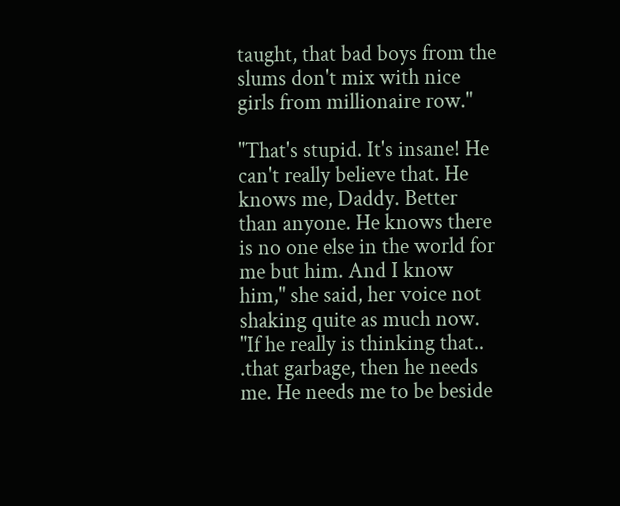taught, that bad boys from the slums don't mix with nice girls from millionaire row."

"That's stupid. It's insane! He can't really believe that. He knows me, Daddy. Better than anyone. He knows there is no one else in the world for me but him. And I know him," she said, her voice not shaking quite as much now. "If he really is thinking that.. .that garbage, then he needs me. He needs me to be beside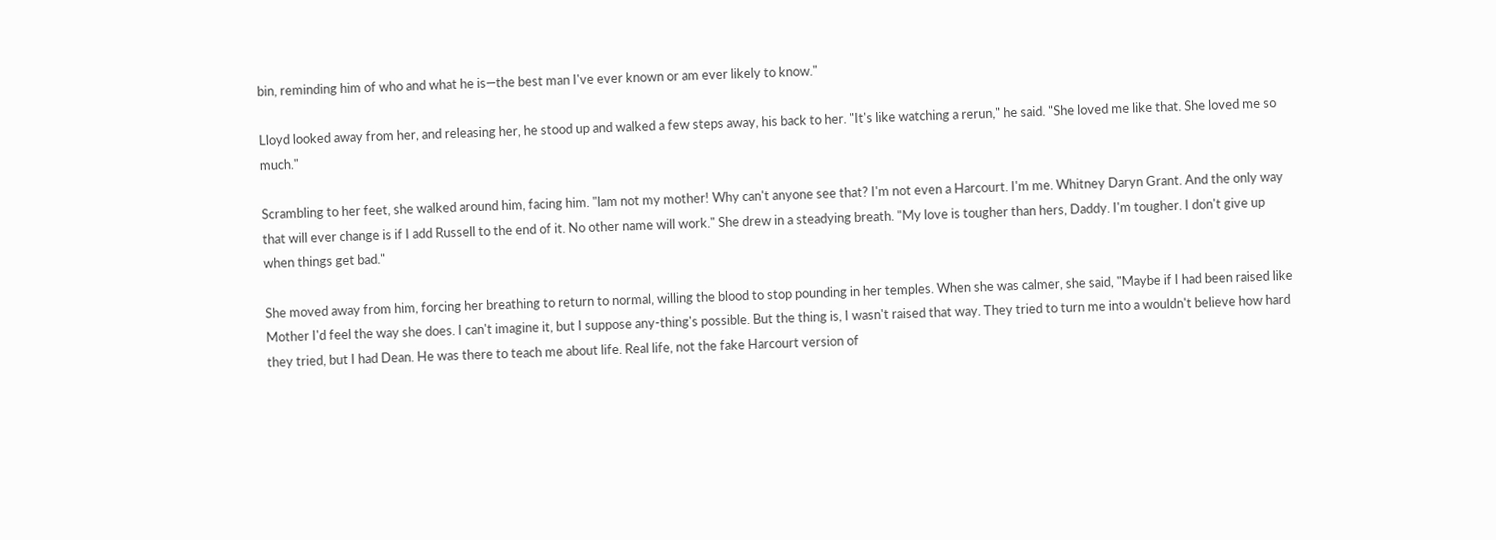bin, reminding him of who and what he is—the best man I've ever known or am ever likely to know."

Lloyd looked away from her, and releasing her, he stood up and walked a few steps away, his back to her. "It's like watching a rerun," he said. "She loved me like that. She loved me so much."

Scrambling to her feet, she walked around him, facing him. "lam not my mother! Why can't anyone see that? I'm not even a Harcourt. I'm me. Whitney Daryn Grant. And the only way that will ever change is if I add Russell to the end of it. No other name will work." She drew in a steadying breath. "My love is tougher than hers, Daddy. I'm tougher. I don't give up when things get bad."

She moved away from him, forcing her breathing to return to normal, willing the blood to stop pounding in her temples. When she was calmer, she said, "Maybe if I had been raised like Mother I'd feel the way she does. I can't imagine it, but I suppose any-thing's possible. But the thing is, I wasn't raised that way. They tried to turn me into a wouldn't believe how hard they tried, but I had Dean. He was there to teach me about life. Real life, not the fake Harcourt version of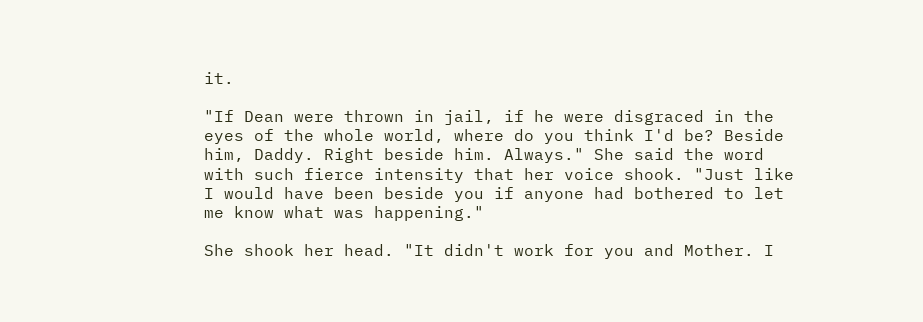it.

"If Dean were thrown in jail, if he were disgraced in the eyes of the whole world, where do you think I'd be? Beside him, Daddy. Right beside him. Always." She said the word with such fierce intensity that her voice shook. "Just like I would have been beside you if anyone had bothered to let me know what was happening."

She shook her head. "It didn't work for you and Mother. I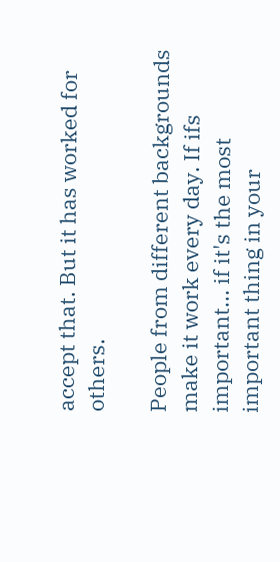accept that. But it has worked for others.

People from different backgrounds make it work every day. If ifs important... if it's the most important thing in your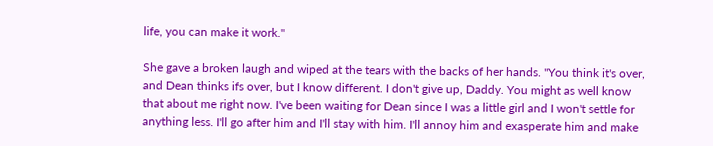life, you can make it work."

She gave a broken laugh and wiped at the tears with the backs of her hands. "You think it's over, and Dean thinks ifs over, but I know different. I don't give up, Daddy. You might as well know that about me right now. I've been waiting for Dean since I was a little girl and I won't settle for anything less. I'll go after him and I'll stay with him. I'll annoy him and exasperate him and make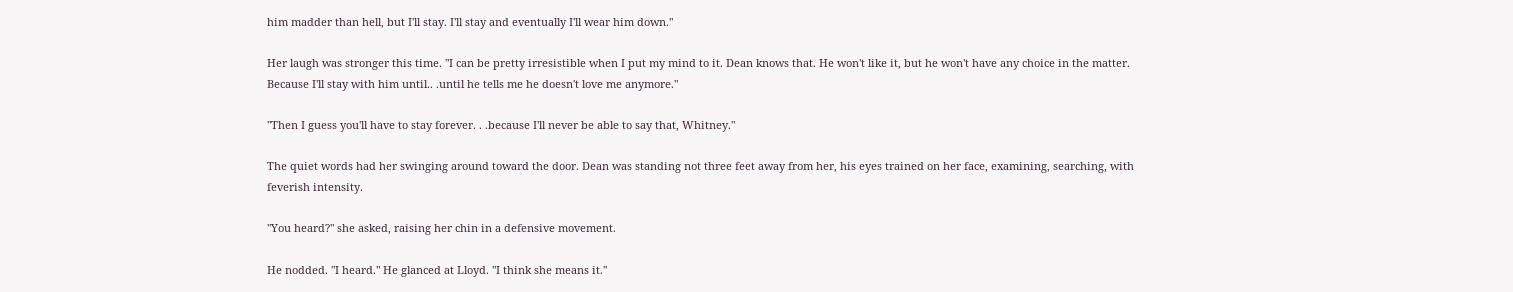him madder than hell, but I'll stay. I'll stay and eventually I'll wear him down."

Her laugh was stronger this time. "I can be pretty irresistible when I put my mind to it. Dean knows that. He won't like it, but he won't have any choice in the matter. Because I'll stay with him until.. .until he tells me he doesn't love me anymore."

"Then I guess you'll have to stay forever. . .because I'll never be able to say that, Whitney."

The quiet words had her swinging around toward the door. Dean was standing not three feet away from her, his eyes trained on her face, examining, searching, with feverish intensity.

"You heard?" she asked, raising her chin in a defensive movement.

He nodded. "I heard." He glanced at Lloyd. "I think she means it."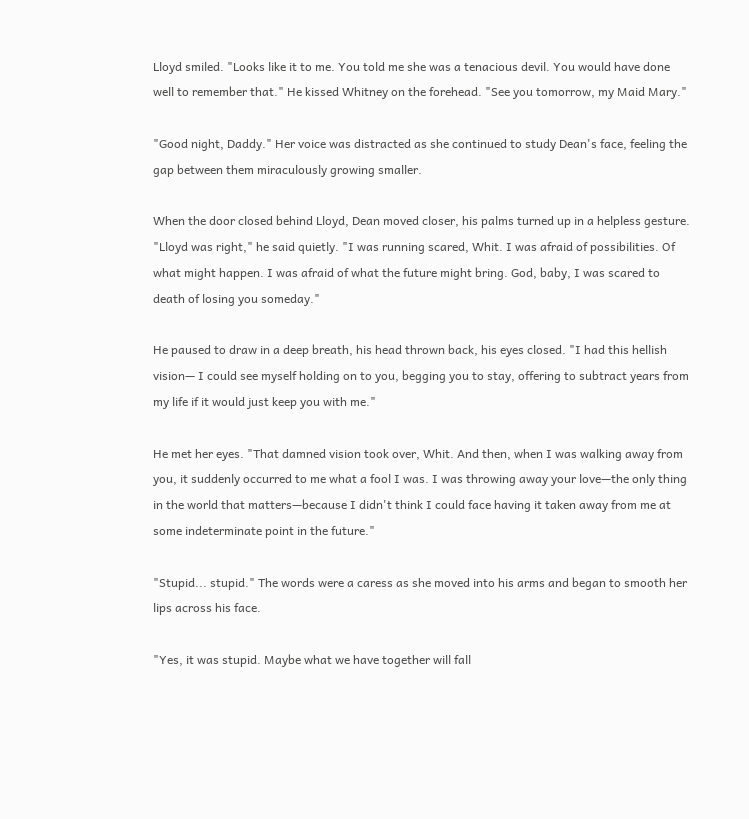Lloyd smiled. "Looks like it to me. You told me she was a tenacious devil. You would have done well to remember that." He kissed Whitney on the forehead. "See you tomorrow, my Maid Mary."

"Good night, Daddy." Her voice was distracted as she continued to study Dean's face, feeling the gap between them miraculously growing smaller.

When the door closed behind Lloyd, Dean moved closer, his palms turned up in a helpless gesture. "Lloyd was right," he said quietly. "I was running scared, Whit. I was afraid of possibilities. Of what might happen. I was afraid of what the future might bring. God, baby, I was scared to death of losing you someday."

He paused to draw in a deep breath, his head thrown back, his eyes closed. "I had this hellish vision— I could see myself holding on to you, begging you to stay, offering to subtract years from my life if it would just keep you with me."

He met her eyes. "That damned vision took over, Whit. And then, when I was walking away from you, it suddenly occurred to me what a fool I was. I was throwing away your love—the only thing in the world that matters—because I didn't think I could face having it taken away from me at some indeterminate point in the future."

"Stupid... stupid." The words were a caress as she moved into his arms and began to smooth her lips across his face.

"Yes, it was stupid. Maybe what we have together will fall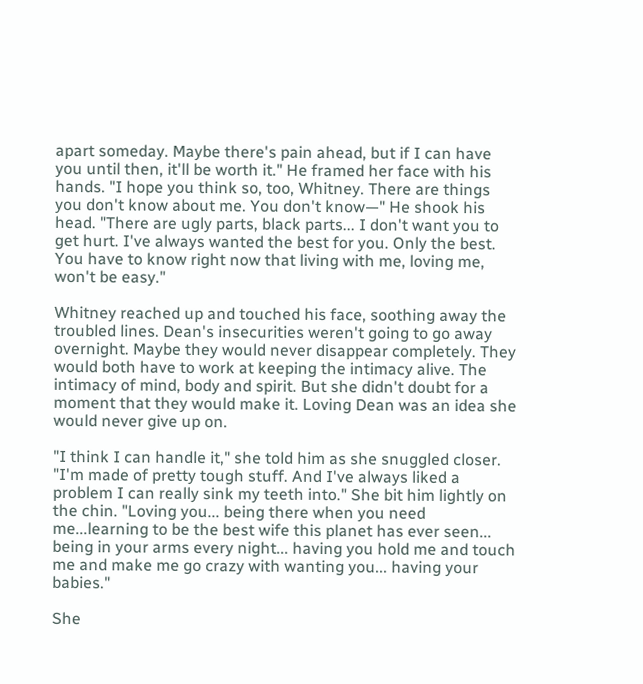apart someday. Maybe there's pain ahead, but if I can have you until then, it'll be worth it." He framed her face with his hands. "I hope you think so, too, Whitney. There are things you don't know about me. You don't know—" He shook his head. "There are ugly parts, black parts... I don't want you to get hurt. I've always wanted the best for you. Only the best. You have to know right now that living with me, loving me, won't be easy."

Whitney reached up and touched his face, soothing away the troubled lines. Dean's insecurities weren't going to go away overnight. Maybe they would never disappear completely. They would both have to work at keeping the intimacy alive. The intimacy of mind, body and spirit. But she didn't doubt for a moment that they would make it. Loving Dean was an idea she would never give up on.

"I think I can handle it," she told him as she snuggled closer. "I'm made of pretty tough stuff. And I've always liked a problem I can really sink my teeth into." She bit him lightly on the chin. "Loving you... being there when you need me...learning to be the best wife this planet has ever seen... being in your arms every night... having you hold me and touch me and make me go crazy with wanting you... having your babies."

She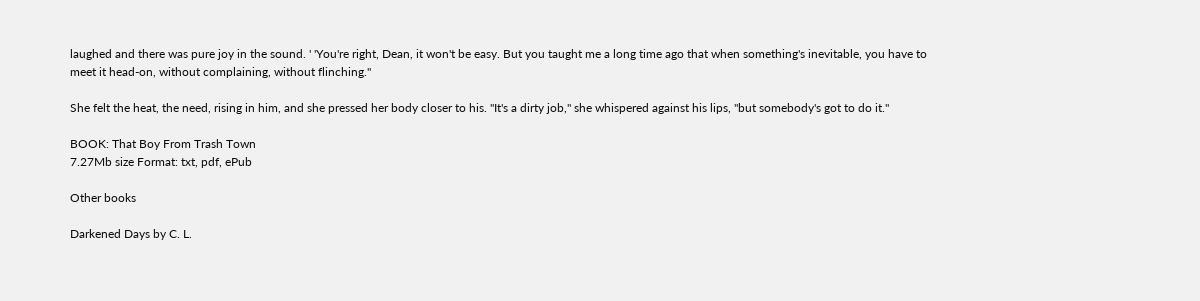laughed and there was pure joy in the sound. ' 'You're right, Dean, it won't be easy. But you taught me a long time ago that when something's inevitable, you have to meet it head-on, without complaining, without flinching."

She felt the heat, the need, rising in him, and she pressed her body closer to his. "It's a dirty job," she whispered against his lips, "but somebody's got to do it."

BOOK: That Boy From Trash Town
7.27Mb size Format: txt, pdf, ePub

Other books

Darkened Days by C. L.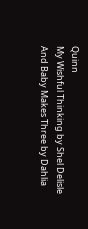Quinn
My Wishful Thinking by Shel Delisle
And Baby Makes Three by Dahlia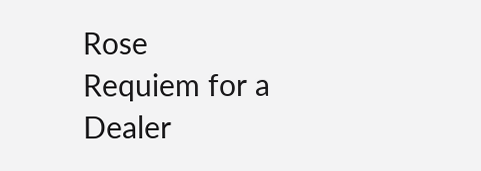Rose
Requiem for a Dealer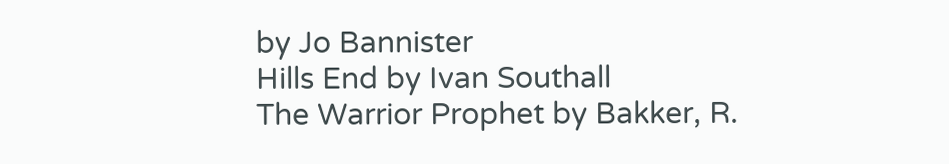by Jo Bannister
Hills End by Ivan Southall
The Warrior Prophet by Bakker, R.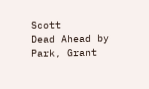Scott
Dead Ahead by Park, Grant